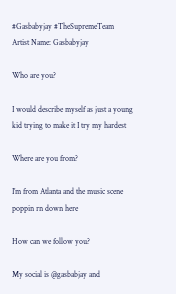#Gasbabyjay #TheSupremeTeam
Artist Name: Gasbabyjay

Who are you?

I would describe myself as just a young kid trying to make it I try my hardest

Where are you from?

I’m from Atlanta and the music scene poppin rn down here

How can we follow you?

My social is @gasbabjay and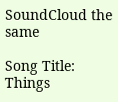SoundCloud the same

Song Title: Things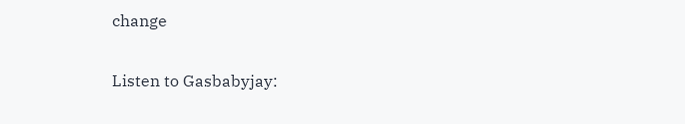change

Listen to Gasbabyjay: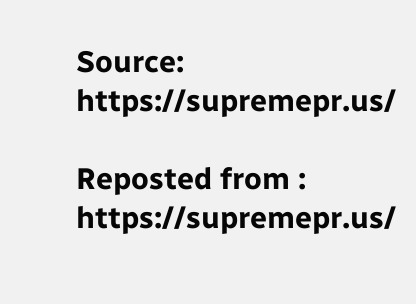Source: https://supremepr.us/

Reposted from : https://supremepr.us/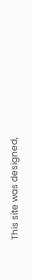This site was designed,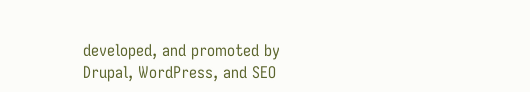developed, and promoted by Drupal, WordPress, and SEO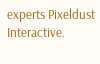experts Pixeldust Interactive.